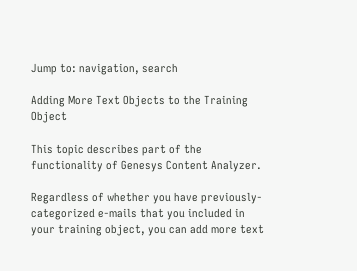Jump to: navigation, search

Adding More Text Objects to the Training Object

This topic describes part of the functionality of Genesys Content Analyzer.

Regardless of whether you have previously-categorized e-mails that you included in your training object, you can add more text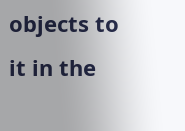objects to it in the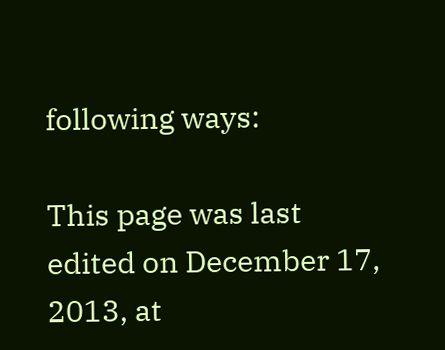following ways:

This page was last edited on December 17, 2013, at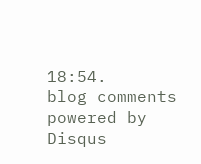18:54.
blog comments powered by Disqus